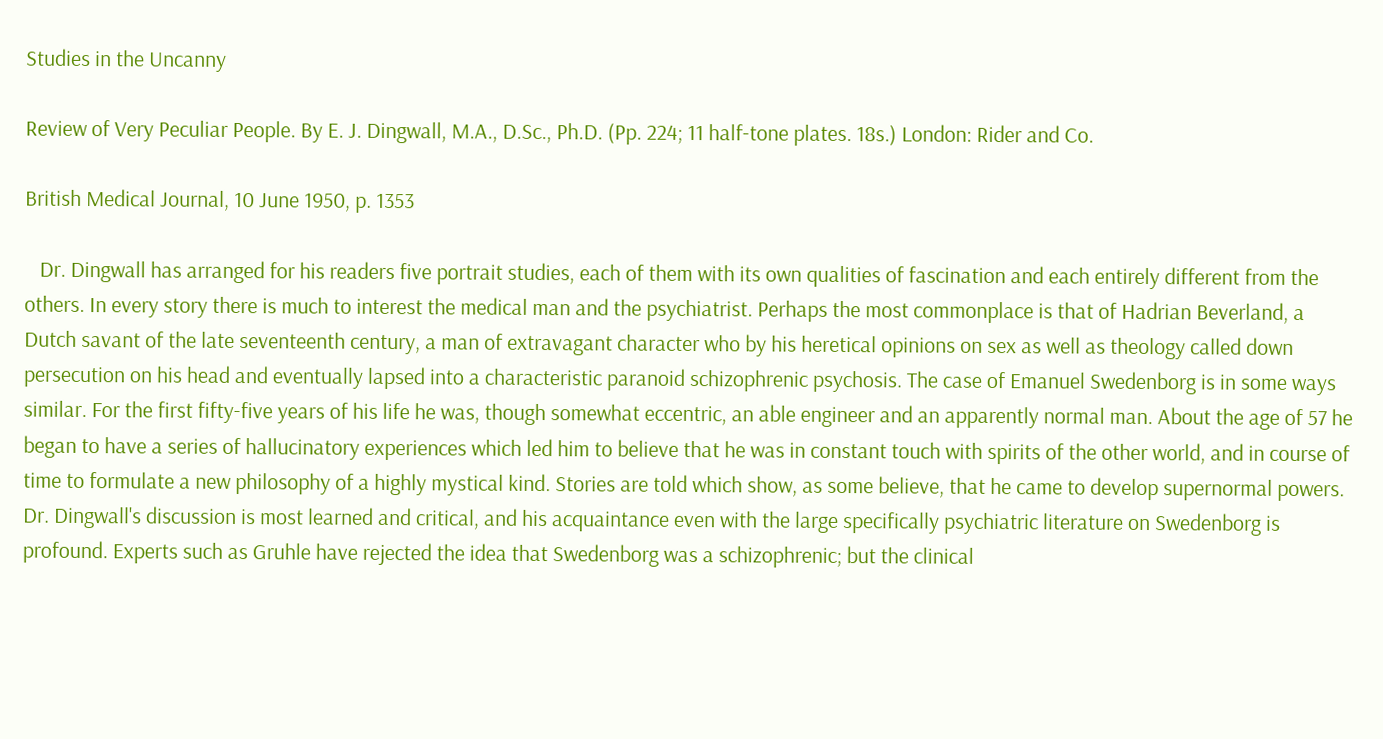Studies in the Uncanny

Review of Very Peculiar People. By E. J. Dingwall, M.A., D.Sc., Ph.D. (Pp. 224; 11 half-tone plates. 18s.) London: Rider and Co.

British Medical Journal, 10 June 1950, p. 1353

   Dr. Dingwall has arranged for his readers five portrait studies, each of them with its own qualities of fascination and each entirely different from the others. In every story there is much to interest the medical man and the psychiatrist. Perhaps the most commonplace is that of Hadrian Beverland, a Dutch savant of the late seventeenth century, a man of extravagant character who by his heretical opinions on sex as well as theology called down persecution on his head and eventually lapsed into a characteristic paranoid schizophrenic psychosis. The case of Emanuel Swedenborg is in some ways similar. For the first fifty-five years of his life he was, though somewhat eccentric, an able engineer and an apparently normal man. About the age of 57 he began to have a series of hallucinatory experiences which led him to believe that he was in constant touch with spirits of the other world, and in course of time to formulate a new philosophy of a highly mystical kind. Stories are told which show, as some believe, that he came to develop supernormal powers. Dr. Dingwall's discussion is most learned and critical, and his acquaintance even with the large specifically psychiatric literature on Swedenborg is profound. Experts such as Gruhle have rejected the idea that Swedenborg was a schizophrenic; but the clinical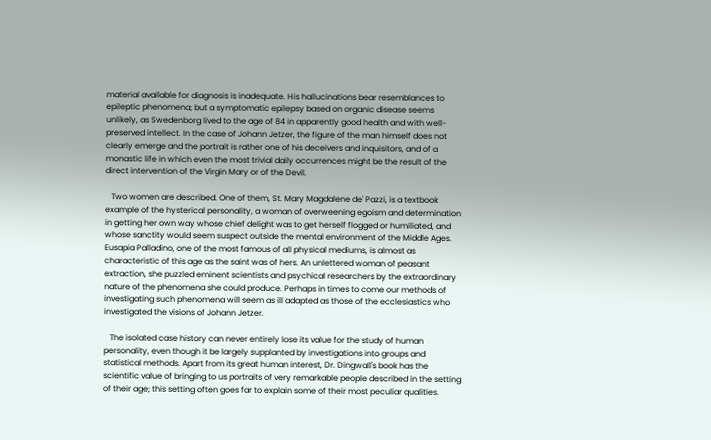material available for diagnosis is inadequate. His hallucinations bear resemblances to epileptic phenomena; but a symptomatic epilepsy based on organic disease seems unlikely, as Swedenborg lived to the age of 84 in apparently good health and with well-preserved intellect. In the case of Johann Jetzer, the figure of the man himself does not clearly emerge and the portrait is rather one of his deceivers and inquisitors, and of a monastic life in which even the most trivial daily occurrences might be the result of the direct intervention of the Virgin Mary or of the Devil.

   Two women are described. One of them, St. Mary Magdalene de' Pazzi, is a textbook example of the hysterical personality, a woman of overweening egoism and determination in getting her own way whose chief delight was to get herself flogged or humiliated, and whose sanctity would seem suspect outside the mental environment of the Middle Ages. Eusapia Palladino, one of the most famous of all physical mediums, is almost as characteristic of this age as the saint was of hers. An unlettered woman of peasant extraction, she puzzled eminent scientists and psychical researchers by the extraordinary nature of the phenomena she could produce. Perhaps in times to come our methods of investigating such phenomena will seem as ill adapted as those of the ecclesiastics who investigated the visions of Johann Jetzer.

   The isolated case history can never entirely lose its value for the study of human personality, even though it be largely supplanted by investigations into groups and statistical methods. Apart from its great human interest, Dr. Dingwall's book has the scientific value of bringing to us portraits of very remarkable people described in the setting of their age; this setting often goes far to explain some of their most peculiar qualities.